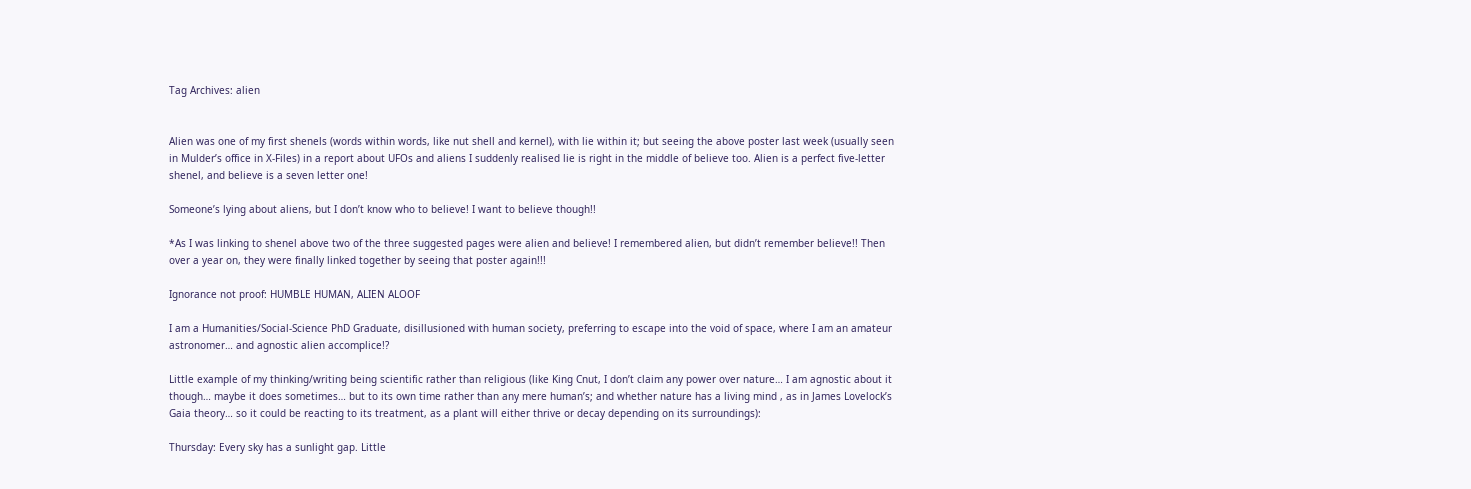Tag Archives: alien


Alien was one of my first shenels (words within words, like nut shell and kernel), with lie within it; but seeing the above poster last week (usually seen in Mulder’s office in X-Files) in a report about UFOs and aliens I suddenly realised lie is right in the middle of believe too. Alien is a perfect five-letter shenel, and believe is a seven letter one!

Someone’s lying about aliens, but I don’t know who to believe! I want to believe though!!

*As I was linking to shenel above two of the three suggested pages were alien and believe! I remembered alien, but didn’t remember believe!! Then over a year on, they were finally linked together by seeing that poster again!!!

Ignorance not proof: HUMBLE HUMAN, ALIEN ALOOF

I am a Humanities/Social-Science PhD Graduate, disillusioned with human society, preferring to escape into the void of space, where I am an amateur astronomer… and agnostic alien accomplice!?

Little example of my thinking/writing being scientific rather than religious (like King Cnut, I don’t claim any power over nature… I am agnostic about it though… maybe it does sometimes… but to its own time rather than any mere human’s; and whether nature has a living mind , as in James Lovelock’s Gaia theory… so it could be reacting to its treatment, as a plant will either thrive or decay depending on its surroundings):

Thursday: Every sky has a sunlight gap. Little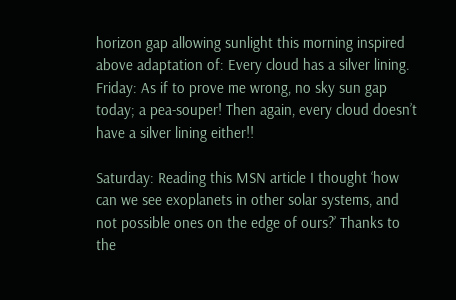horizon gap allowing sunlight this morning inspired above adaptation of: Every cloud has a silver lining.
Friday: As if to prove me wrong, no sky sun gap today; a pea-souper! Then again, every cloud doesn’t have a silver lining either!!

Saturday: Reading this MSN article I thought ‘how can we see exoplanets in other solar systems, and not possible ones on the edge of ours?’ Thanks to the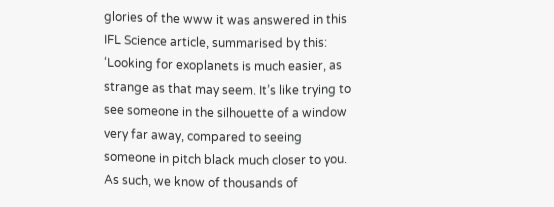glories of the www it was answered in this IFL Science article, summarised by this: ‘Looking for exoplanets is much easier, as strange as that may seem. It’s like trying to see someone in the silhouette of a window very far away, compared to seeing someone in pitch black much closer to you. As such, we know of thousands of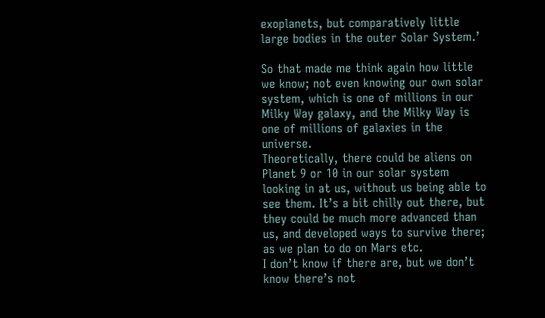exoplanets, but comparatively little large bodies in the outer Solar System.’

So that made me think again how little we know; not even knowing our own solar system, which is one of millions in our Milky Way galaxy, and the Milky Way is one of millions of galaxies in the universe.
Theoretically, there could be aliens on Planet 9 or 10 in our solar system looking in at us, without us being able to see them. It’s a bit chilly out there, but they could be much more advanced than us, and developed ways to survive there; as we plan to do on Mars etc.
I don’t know if there are, but we don’t know there’s not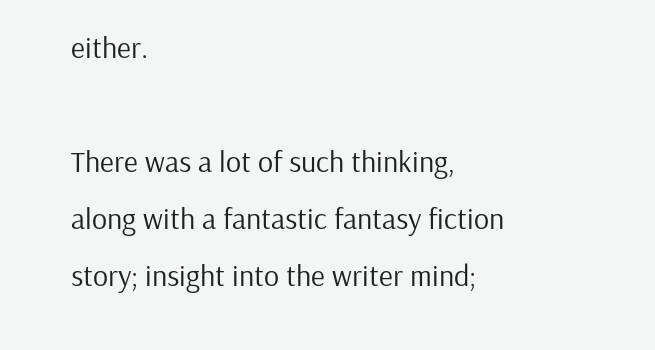either.

There was a lot of such thinking, along with a fantastic fantasy fiction story; insight into the writer mind;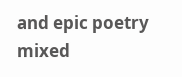and epic poetry mixed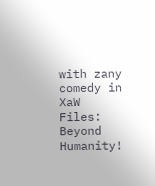with zany comedy in XaW Files: Beyond Humanity!